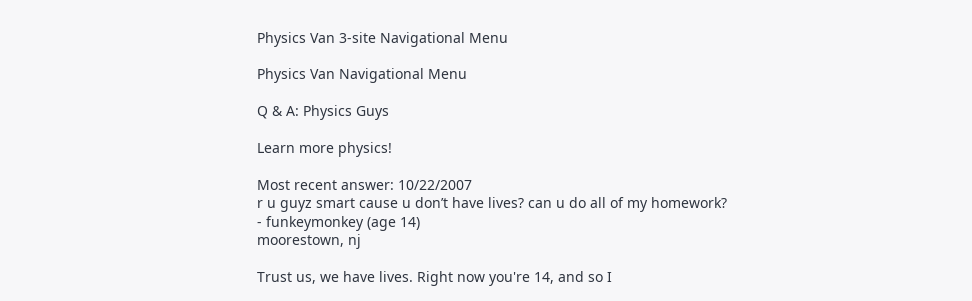Physics Van 3-site Navigational Menu

Physics Van Navigational Menu

Q & A: Physics Guys

Learn more physics!

Most recent answer: 10/22/2007
r u guyz smart cause u don’t have lives? can u do all of my homework?
- funkeymonkey (age 14)
moorestown, nj

Trust us, we have lives. Right now you're 14, and so I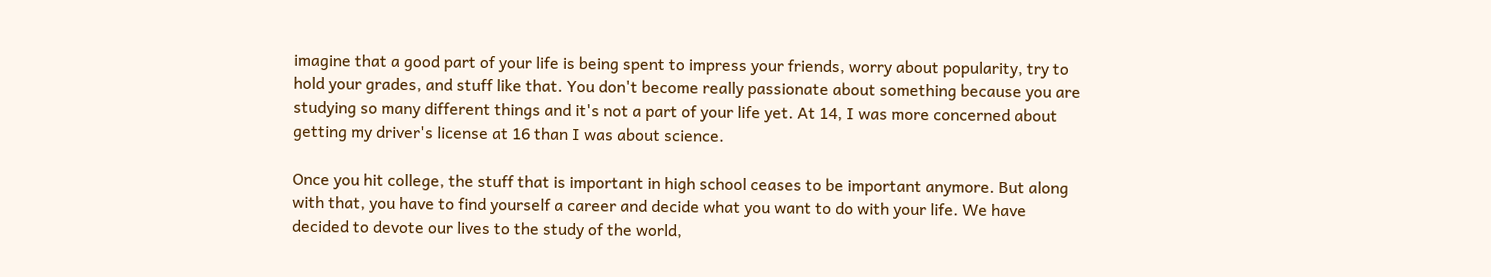imagine that a good part of your life is being spent to impress your friends, worry about popularity, try to hold your grades, and stuff like that. You don't become really passionate about something because you are studying so many different things and it's not a part of your life yet. At 14, I was more concerned about getting my driver's license at 16 than I was about science.

Once you hit college, the stuff that is important in high school ceases to be important anymore. But along with that, you have to find yourself a career and decide what you want to do with your life. We have decided to devote our lives to the study of the world,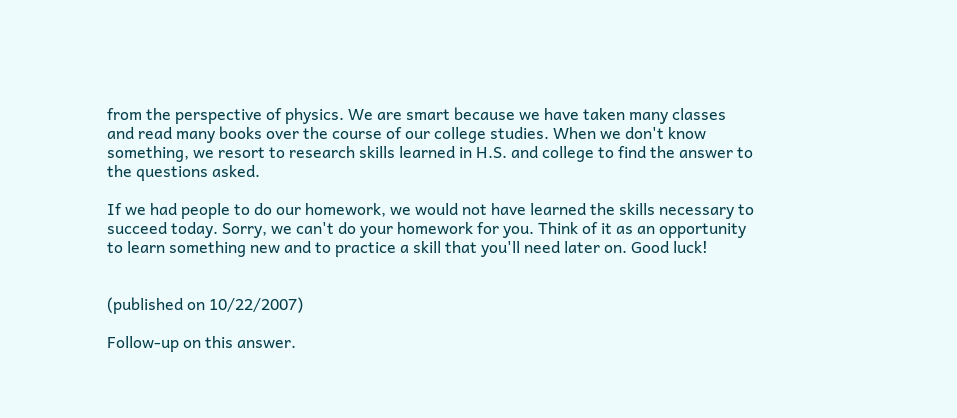from the perspective of physics. We are smart because we have taken many classes and read many books over the course of our college studies. When we don't know something, we resort to research skills learned in H.S. and college to find the answer to the questions asked.

If we had people to do our homework, we would not have learned the skills necessary to succeed today. Sorry, we can't do your homework for you. Think of it as an opportunity to learn something new and to practice a skill that you'll need later on. Good luck!


(published on 10/22/2007)

Follow-up on this answer.